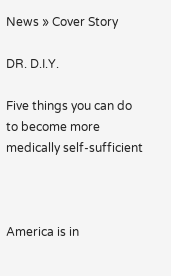News » Cover Story

DR. D.I.Y.

Five things you can do to become more medically self-sufficient



America is in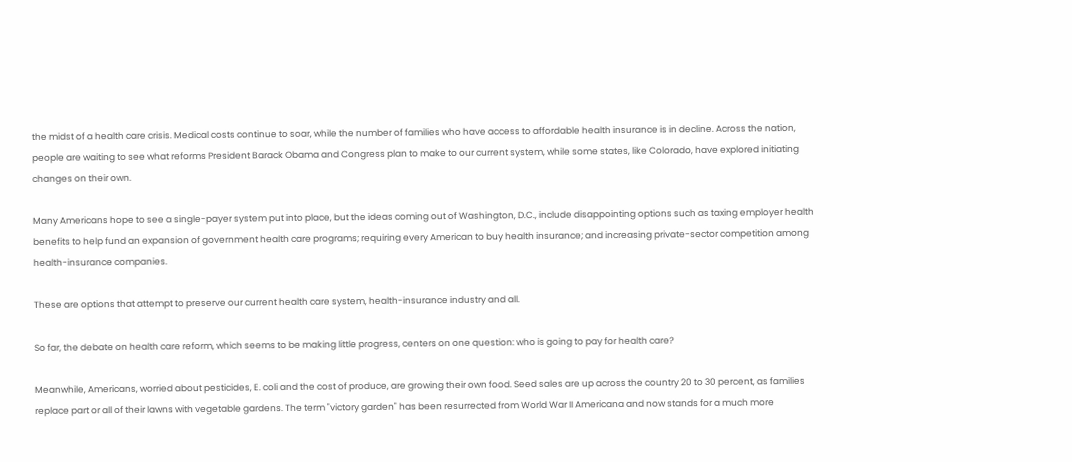the midst of a health care crisis. Medical costs continue to soar, while the number of families who have access to affordable health insurance is in decline. Across the nation, people are waiting to see what reforms President Barack Obama and Congress plan to make to our current system, while some states, like Colorado, have explored initiating changes on their own.

Many Americans hope to see a single-payer system put into place, but the ideas coming out of Washington, D.C., include disappointing options such as taxing employer health benefits to help fund an expansion of government health care programs; requiring every American to buy health insurance; and increasing private-sector competition among health-insurance companies.

These are options that attempt to preserve our current health care system, health-insurance industry and all.

So far, the debate on health care reform, which seems to be making little progress, centers on one question: who is going to pay for health care?

Meanwhile, Americans, worried about pesticides, E. coli and the cost of produce, are growing their own food. Seed sales are up across the country 20 to 30 percent, as families replace part or all of their lawns with vegetable gardens. The term "victory garden" has been resurrected from World War II Americana and now stands for a much more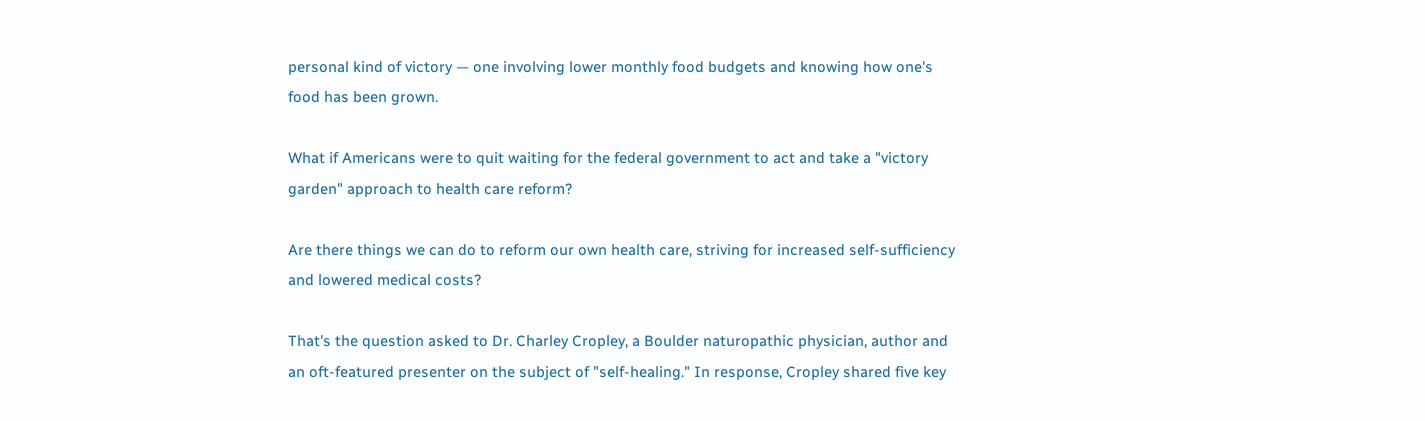personal kind of victory — one involving lower monthly food budgets and knowing how one's food has been grown.

What if Americans were to quit waiting for the federal government to act and take a "victory garden" approach to health care reform?

Are there things we can do to reform our own health care, striving for increased self-sufficiency and lowered medical costs?

That's the question asked to Dr. Charley Cropley, a Boulder naturopathic physician, author and an oft-featured presenter on the subject of "self-healing." In response, Cropley shared five key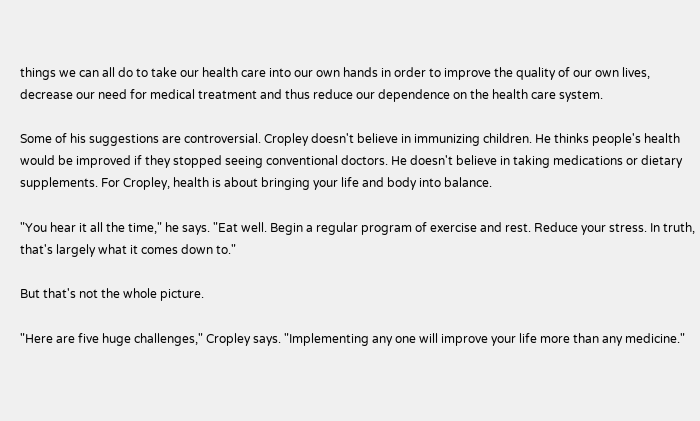things we can all do to take our health care into our own hands in order to improve the quality of our own lives, decrease our need for medical treatment and thus reduce our dependence on the health care system.

Some of his suggestions are controversial. Cropley doesn't believe in immunizing children. He thinks people's health would be improved if they stopped seeing conventional doctors. He doesn't believe in taking medications or dietary supplements. For Cropley, health is about bringing your life and body into balance.

"You hear it all the time," he says. "Eat well. Begin a regular program of exercise and rest. Reduce your stress. In truth, that's largely what it comes down to."

But that's not the whole picture.

"Here are five huge challenges," Cropley says. "Implementing any one will improve your life more than any medicine."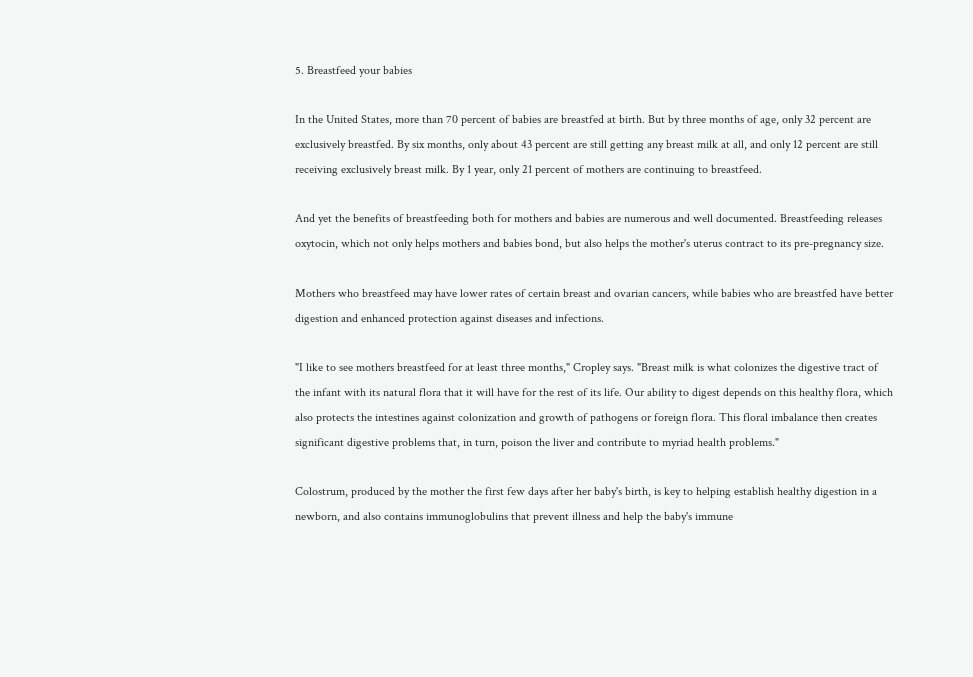5. Breastfeed your babies

In the United States, more than 70 percent of babies are breastfed at birth. But by three months of age, only 32 percent are exclusively breastfed. By six months, only about 43 percent are still getting any breast milk at all, and only 12 percent are still receiving exclusively breast milk. By 1 year, only 21 percent of mothers are continuing to breastfeed.

And yet the benefits of breastfeeding both for mothers and babies are numerous and well documented. Breastfeeding releases oxytocin, which not only helps mothers and babies bond, but also helps the mother's uterus contract to its pre-pregnancy size.

Mothers who breastfeed may have lower rates of certain breast and ovarian cancers, while babies who are breastfed have better digestion and enhanced protection against diseases and infections.

"I like to see mothers breastfeed for at least three months," Cropley says. "Breast milk is what colonizes the digestive tract of the infant with its natural flora that it will have for the rest of its life. Our ability to digest depends on this healthy flora, which also protects the intestines against colonization and growth of pathogens or foreign flora. This floral imbalance then creates significant digestive problems that, in turn, poison the liver and contribute to myriad health problems."

Colostrum, produced by the mother the first few days after her baby's birth, is key to helping establish healthy digestion in a newborn, and also contains immunoglobulins that prevent illness and help the baby's immune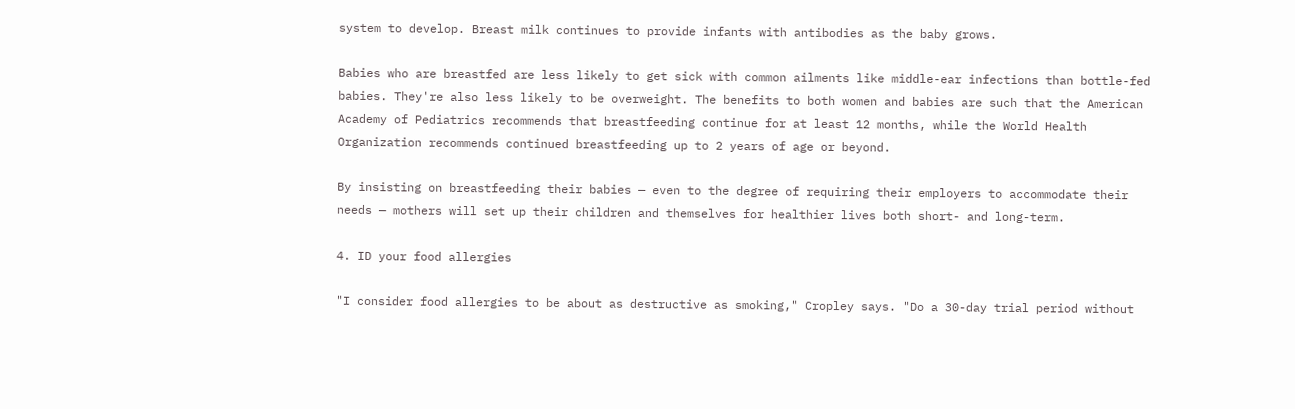system to develop. Breast milk continues to provide infants with antibodies as the baby grows.

Babies who are breastfed are less likely to get sick with common ailments like middle-ear infections than bottle-fed babies. They're also less likely to be overweight. The benefits to both women and babies are such that the American Academy of Pediatrics recommends that breastfeeding continue for at least 12 months, while the World Health Organization recommends continued breastfeeding up to 2 years of age or beyond.

By insisting on breastfeeding their babies — even to the degree of requiring their employers to accommodate their needs — mothers will set up their children and themselves for healthier lives both short- and long-term.

4. ID your food allergies

"I consider food allergies to be about as destructive as smoking," Cropley says. "Do a 30-day trial period without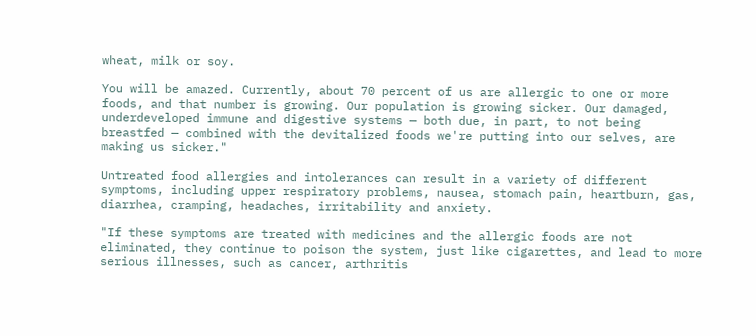wheat, milk or soy.

You will be amazed. Currently, about 70 percent of us are allergic to one or more foods, and that number is growing. Our population is growing sicker. Our damaged, underdeveloped immune and digestive systems — both due, in part, to not being breastfed — combined with the devitalized foods we're putting into our selves, are making us sicker."

Untreated food allergies and intolerances can result in a variety of different symptoms, including upper respiratory problems, nausea, stomach pain, heartburn, gas, diarrhea, cramping, headaches, irritability and anxiety.

"If these symptoms are treated with medicines and the allergic foods are not eliminated, they continue to poison the system, just like cigarettes, and lead to more serious illnesses, such as cancer, arthritis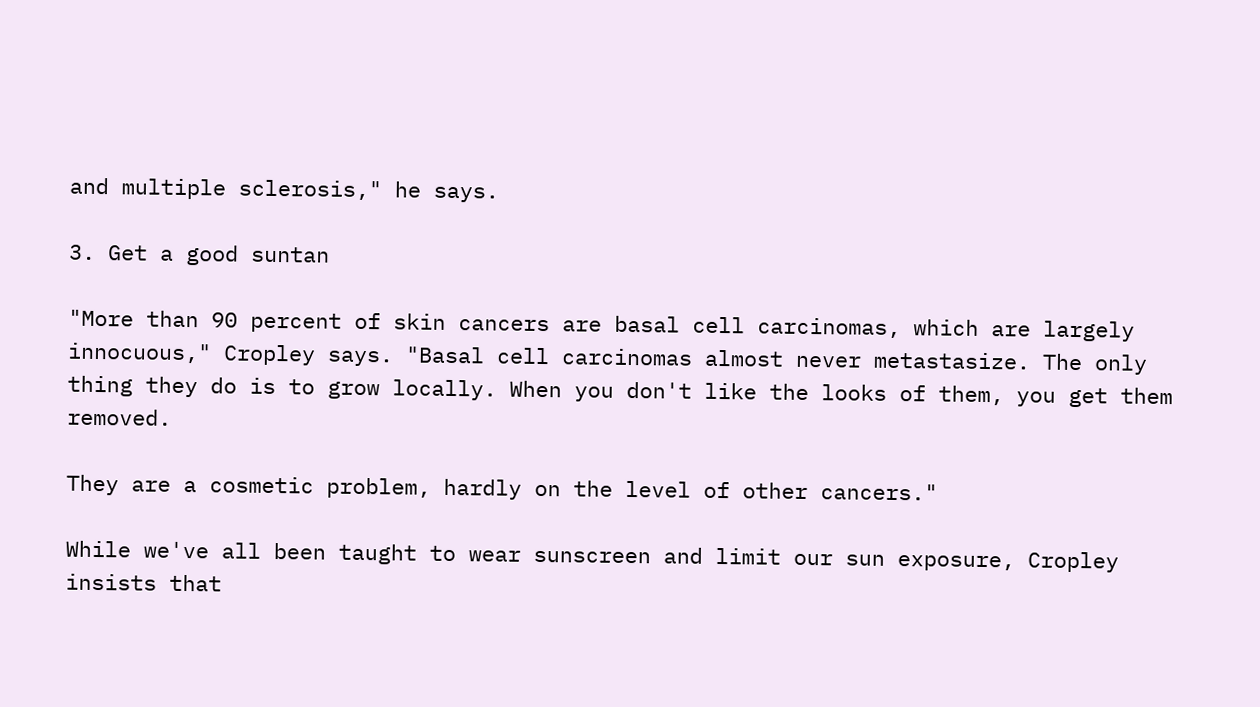and multiple sclerosis," he says.

3. Get a good suntan

"More than 90 percent of skin cancers are basal cell carcinomas, which are largely innocuous," Cropley says. "Basal cell carcinomas almost never metastasize. The only thing they do is to grow locally. When you don't like the looks of them, you get them removed.

They are a cosmetic problem, hardly on the level of other cancers."

While we've all been taught to wear sunscreen and limit our sun exposure, Cropley insists that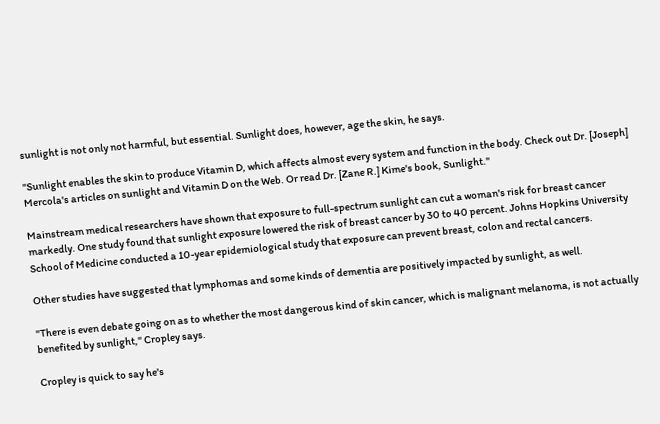sunlight is not only not harmful, but essential. Sunlight does, however, age the skin, he says.

"Sunlight enables the skin to produce Vitamin D, which affects almost every system and function in the body. Check out Dr. [Joseph] Mercola's articles on sunlight and Vitamin D on the Web. Or read Dr. [Zane R.] Kime's book, Sunlight."

Mainstream medical researchers have shown that exposure to full-spectrum sunlight can cut a woman's risk for breast cancer markedly. One study found that sunlight exposure lowered the risk of breast cancer by 30 to 40 percent. Johns Hopkins University School of Medicine conducted a 10-year epidemiological study that exposure can prevent breast, colon and rectal cancers.

Other studies have suggested that lymphomas and some kinds of dementia are positively impacted by sunlight, as well.

"There is even debate going on as to whether the most dangerous kind of skin cancer, which is malignant melanoma, is not actually benefited by sunlight," Cropley says.

Cropley is quick to say he's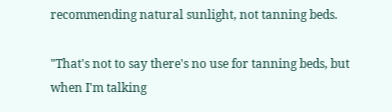recommending natural sunlight, not tanning beds.

"That's not to say there's no use for tanning beds, but when I'm talking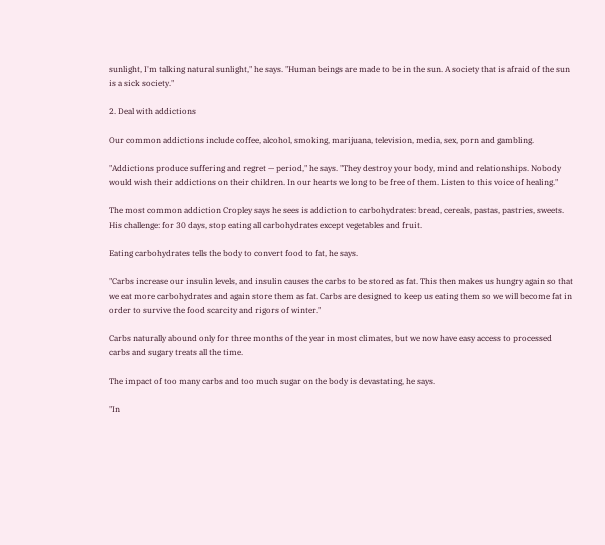sunlight, I'm talking natural sunlight," he says. "Human beings are made to be in the sun. A society that is afraid of the sun is a sick society."

2. Deal with addictions

Our common addictions include coffee, alcohol, smoking, marijuana, television, media, sex, porn and gambling.

"Addictions produce suffering and regret — period," he says. "They destroy your body, mind and relationships. Nobody would wish their addictions on their children. In our hearts we long to be free of them. Listen to this voice of healing."

The most common addiction Cropley says he sees is addiction to carbohydrates: bread, cereals, pastas, pastries, sweets. His challenge: for 30 days, stop eating all carbohydrates except vegetables and fruit.

Eating carbohydrates tells the body to convert food to fat, he says.

"Carbs increase our insulin levels, and insulin causes the carbs to be stored as fat. This then makes us hungry again so that we eat more carbohydrates and again store them as fat. Carbs are designed to keep us eating them so we will become fat in order to survive the food scarcity and rigors of winter."

Carbs naturally abound only for three months of the year in most climates, but we now have easy access to processed carbs and sugary treats all the time.

The impact of too many carbs and too much sugar on the body is devastating, he says.

"In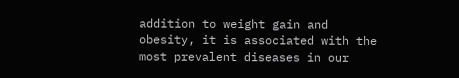addition to weight gain and obesity, it is associated with the most prevalent diseases in our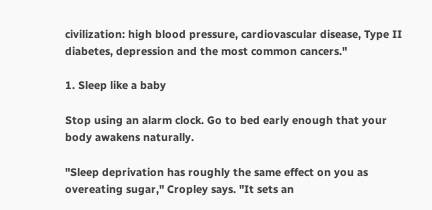civilization: high blood pressure, cardiovascular disease, Type II diabetes, depression and the most common cancers."

1. Sleep like a baby

Stop using an alarm clock. Go to bed early enough that your body awakens naturally.

"Sleep deprivation has roughly the same effect on you as overeating sugar," Cropley says. "It sets an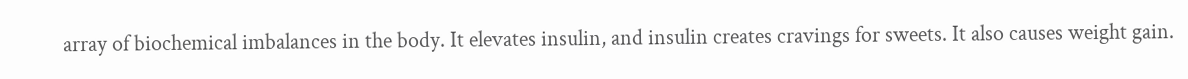array of biochemical imbalances in the body. It elevates insulin, and insulin creates cravings for sweets. It also causes weight gain.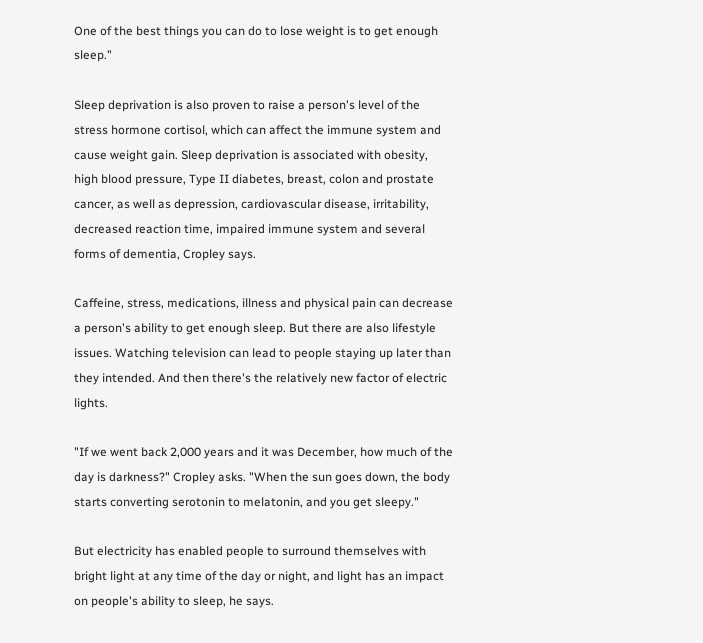One of the best things you can do to lose weight is to get enough sleep."

Sleep deprivation is also proven to raise a person's level of the stress hormone cortisol, which can affect the immune system and cause weight gain. Sleep deprivation is associated with obesity, high blood pressure, Type II diabetes, breast, colon and prostate cancer, as well as depression, cardiovascular disease, irritability, decreased reaction time, impaired immune system and several forms of dementia, Cropley says.

Caffeine, stress, medications, illness and physical pain can decrease a person's ability to get enough sleep. But there are also lifestyle issues. Watching television can lead to people staying up later than they intended. And then there's the relatively new factor of electric lights.

"If we went back 2,000 years and it was December, how much of the day is darkness?" Cropley asks. "When the sun goes down, the body starts converting serotonin to melatonin, and you get sleepy."

But electricity has enabled people to surround themselves with bright light at any time of the day or night, and light has an impact on people's ability to sleep, he says.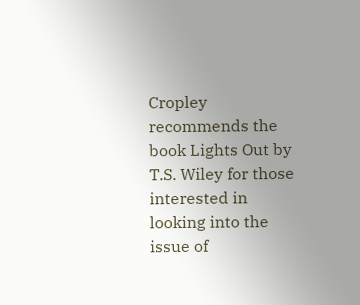Cropley recommends the book Lights Out by T.S. Wiley for those interested in looking into the issue of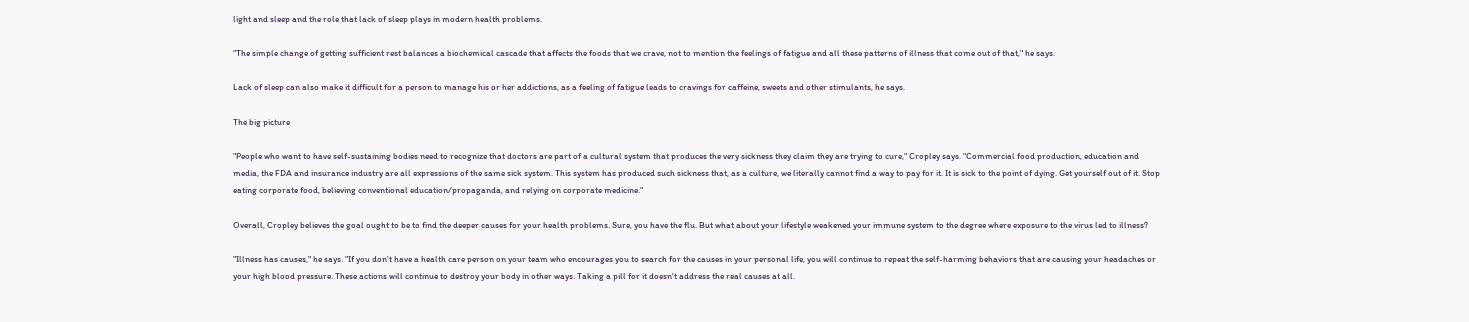light and sleep and the role that lack of sleep plays in modern health problems.

"The simple change of getting sufficient rest balances a biochemical cascade that affects the foods that we crave, not to mention the feelings of fatigue and all these patterns of illness that come out of that," he says.

Lack of sleep can also make it difficult for a person to manage his or her addictions, as a feeling of fatigue leads to cravings for caffeine, sweets and other stimulants, he says.

The big picture

"People who want to have self-sustaining bodies need to recognize that doctors are part of a cultural system that produces the very sickness they claim they are trying to cure," Cropley says. "Commercial food production, education and media, the FDA and insurance industry are all expressions of the same sick system. This system has produced such sickness that, as a culture, we literally cannot find a way to pay for it. It is sick to the point of dying. Get yourself out of it. Stop eating corporate food, believing conventional education/propaganda, and relying on corporate medicine."

Overall, Cropley believes the goal ought to be to find the deeper causes for your health problems. Sure, you have the flu. But what about your lifestyle weakened your immune system to the degree where exposure to the virus led to illness?

"Illness has causes," he says. "If you don't have a health care person on your team who encourages you to search for the causes in your personal life, you will continue to repeat the self-harming behaviors that are causing your headaches or your high blood pressure. These actions will continue to destroy your body in other ways. Taking a pill for it doesn't address the real causes at all.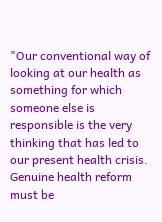"Our conventional way of looking at our health as something for which someone else is responsible is the very thinking that has led to our present health crisis. Genuine health reform must be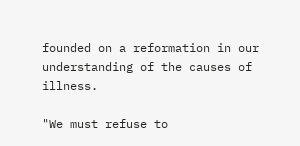founded on a reformation in our understanding of the causes of illness.

"We must refuse to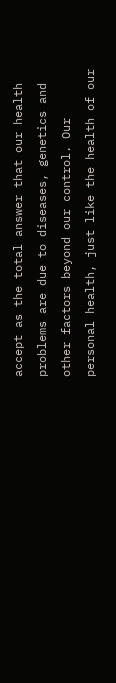accept as the total answer that our health problems are due to diseases, genetics and other factors beyond our control. Our personal health, just like the health of our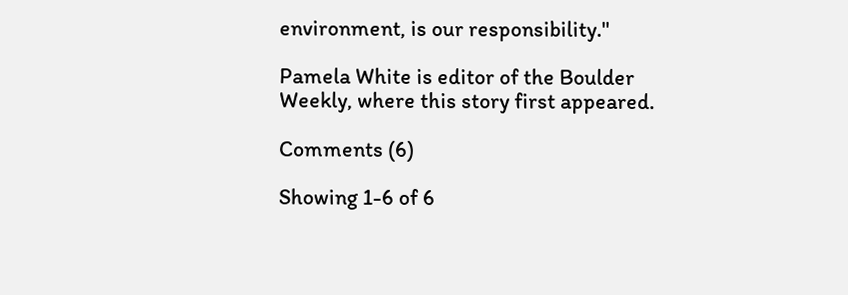environment, is our responsibility."

Pamela White is editor of the Boulder Weekly, where this story first appeared.

Comments (6)

Showing 1-6 of 6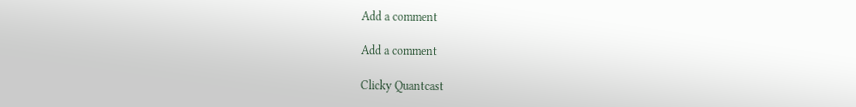Add a comment

Add a comment

Clicky Quantcast